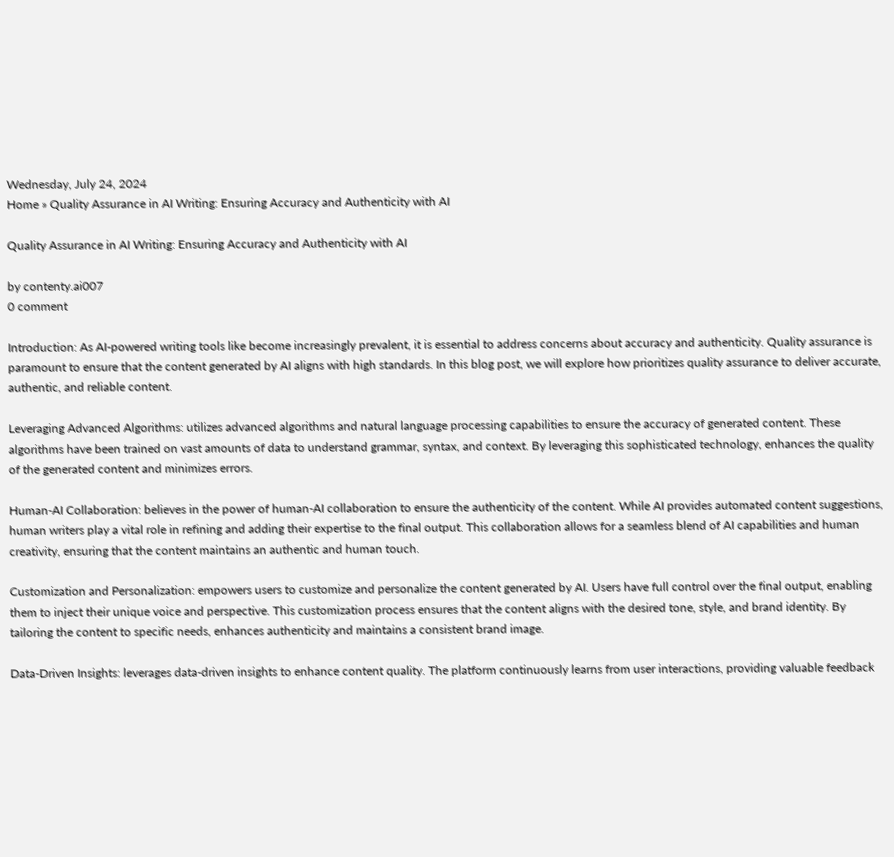Wednesday, July 24, 2024
Home » Quality Assurance in AI Writing: Ensuring Accuracy and Authenticity with AI

Quality Assurance in AI Writing: Ensuring Accuracy and Authenticity with AI

by contenty.ai007
0 comment

Introduction: As AI-powered writing tools like become increasingly prevalent, it is essential to address concerns about accuracy and authenticity. Quality assurance is paramount to ensure that the content generated by AI aligns with high standards. In this blog post, we will explore how prioritizes quality assurance to deliver accurate, authentic, and reliable content.

Leveraging Advanced Algorithms: utilizes advanced algorithms and natural language processing capabilities to ensure the accuracy of generated content. These algorithms have been trained on vast amounts of data to understand grammar, syntax, and context. By leveraging this sophisticated technology, enhances the quality of the generated content and minimizes errors.

Human-AI Collaboration: believes in the power of human-AI collaboration to ensure the authenticity of the content. While AI provides automated content suggestions, human writers play a vital role in refining and adding their expertise to the final output. This collaboration allows for a seamless blend of AI capabilities and human creativity, ensuring that the content maintains an authentic and human touch.

Customization and Personalization: empowers users to customize and personalize the content generated by AI. Users have full control over the final output, enabling them to inject their unique voice and perspective. This customization process ensures that the content aligns with the desired tone, style, and brand identity. By tailoring the content to specific needs, enhances authenticity and maintains a consistent brand image.

Data-Driven Insights: leverages data-driven insights to enhance content quality. The platform continuously learns from user interactions, providing valuable feedback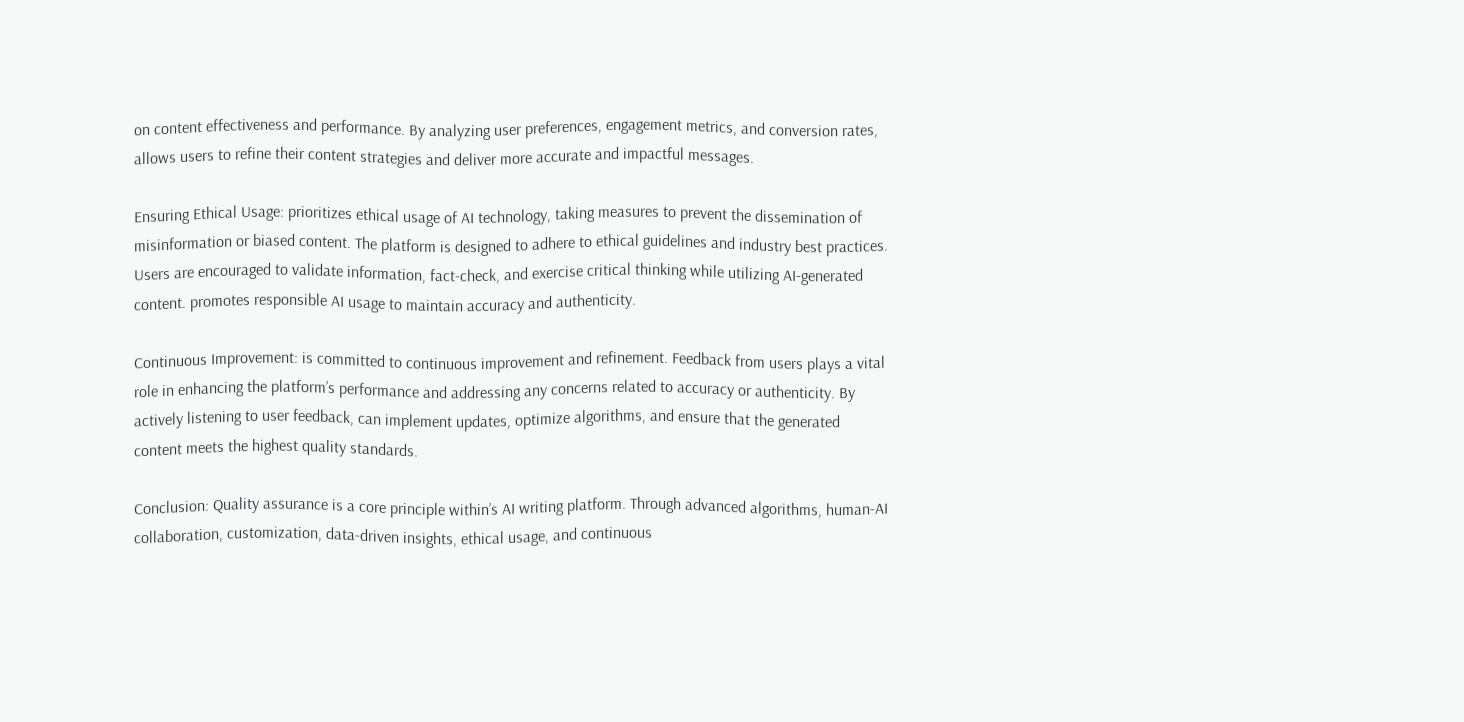on content effectiveness and performance. By analyzing user preferences, engagement metrics, and conversion rates, allows users to refine their content strategies and deliver more accurate and impactful messages.

Ensuring Ethical Usage: prioritizes ethical usage of AI technology, taking measures to prevent the dissemination of misinformation or biased content. The platform is designed to adhere to ethical guidelines and industry best practices. Users are encouraged to validate information, fact-check, and exercise critical thinking while utilizing AI-generated content. promotes responsible AI usage to maintain accuracy and authenticity.

Continuous Improvement: is committed to continuous improvement and refinement. Feedback from users plays a vital role in enhancing the platform’s performance and addressing any concerns related to accuracy or authenticity. By actively listening to user feedback, can implement updates, optimize algorithms, and ensure that the generated content meets the highest quality standards.

Conclusion: Quality assurance is a core principle within’s AI writing platform. Through advanced algorithms, human-AI collaboration, customization, data-driven insights, ethical usage, and continuous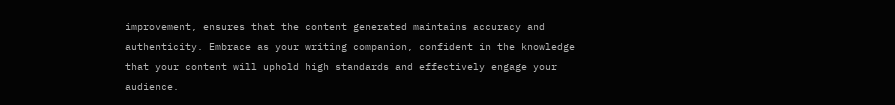improvement, ensures that the content generated maintains accuracy and authenticity. Embrace as your writing companion, confident in the knowledge that your content will uphold high standards and effectively engage your audience.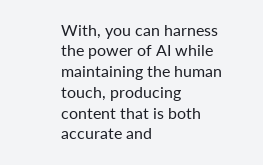With, you can harness the power of AI while maintaining the human touch, producing content that is both accurate and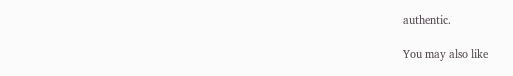authentic.

You may also like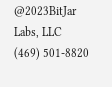@2023BitJar Labs, LLC
(469) 501-8820